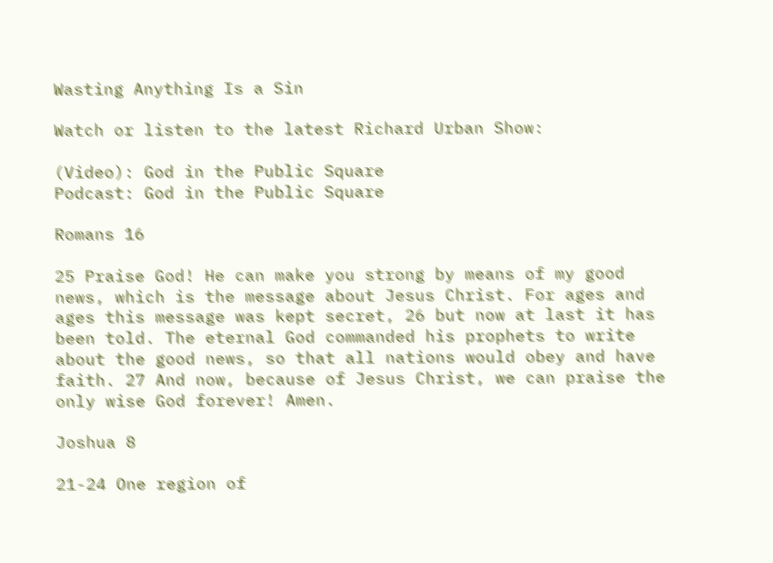Wasting Anything Is a Sin

Watch or listen to the latest Richard Urban Show:

(Video): God in the Public Square
Podcast: God in the Public Square

Romans 16

25 Praise God! He can make you strong by means of my good news, which is the message about Jesus Christ. For ages and ages this message was kept secret, 26 but now at last it has been told. The eternal God commanded his prophets to write about the good news, so that all nations would obey and have faith. 27 And now, because of Jesus Christ, we can praise the only wise God forever! Amen.

Joshua 8

21-24 One region of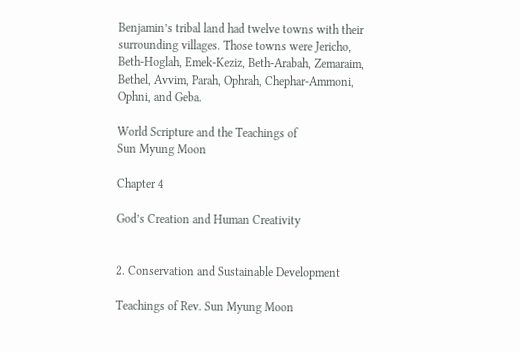Benjamin’s tribal land had twelve towns with their surrounding villages. Those towns were Jericho, Beth-Hoglah, Emek-Keziz, Beth-Arabah, Zemaraim, Bethel, Avvim, Parah, Ophrah, Chephar-Ammoni, Ophni, and Geba.

World Scripture and the Teachings of
Sun Myung Moon

Chapter 4

God’s Creation and Human Creativity


2. Conservation and Sustainable Development

Teachings of Rev. Sun Myung Moon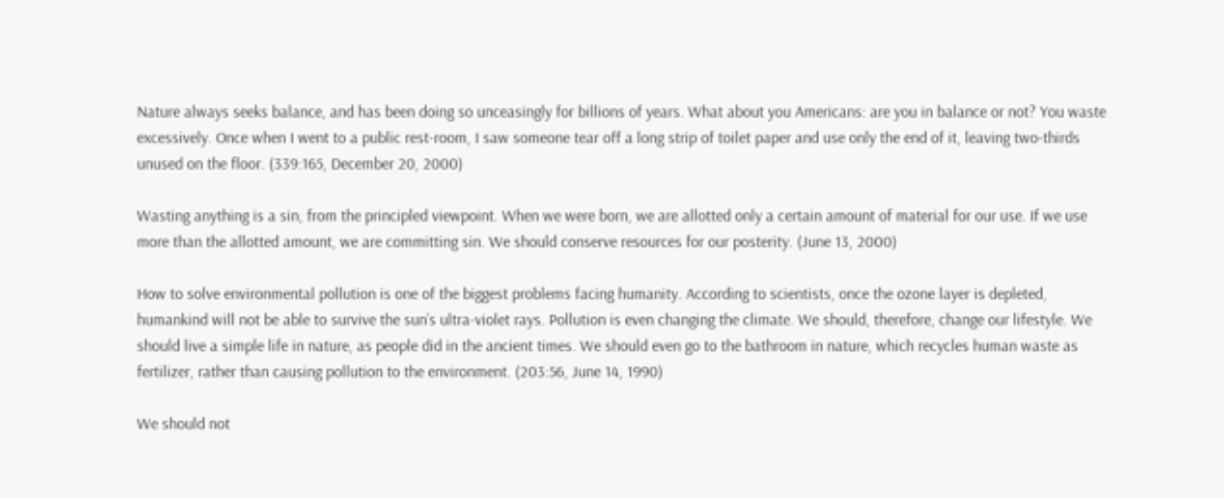Nature always seeks balance, and has been doing so unceasingly for billions of years. What about you Americans: are you in balance or not? You waste excessively. Once when I went to a public rest-room, I saw someone tear off a long strip of toilet paper and use only the end of it, leaving two-thirds unused on the floor. (339:165, December 20, 2000)

Wasting anything is a sin, from the principled viewpoint. When we were born, we are allotted only a certain amount of material for our use. If we use more than the allotted amount, we are committing sin. We should conserve resources for our posterity. (June 13, 2000)

How to solve environmental pollution is one of the biggest problems facing humanity. According to scientists, once the ozone layer is depleted, humankind will not be able to survive the sun’s ultra-violet rays. Pollution is even changing the climate. We should, therefore, change our lifestyle. We should live a simple life in nature, as people did in the ancient times. We should even go to the bathroom in nature, which recycles human waste as fertilizer, rather than causing pollution to the environment. (203:56, June 14, 1990)

We should not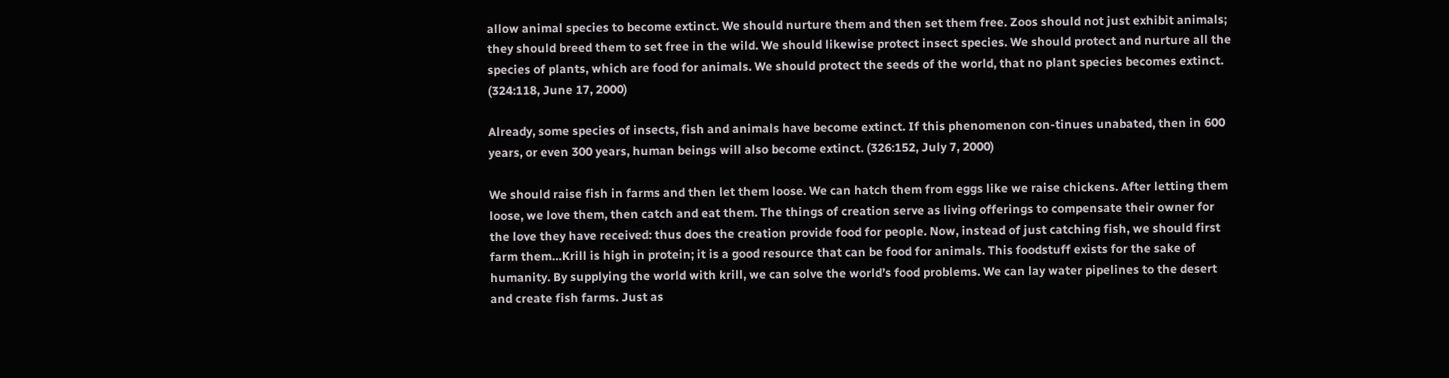allow animal species to become extinct. We should nurture them and then set them free. Zoos should not just exhibit animals; they should breed them to set free in the wild. We should likewise protect insect species. We should protect and nurture all the species of plants, which are food for animals. We should protect the seeds of the world, that no plant species becomes extinct. (324:118, June 17, 2000)

Already, some species of insects, fish and animals have become extinct. If this phenomenon con-tinues unabated, then in 600 years, or even 300 years, human beings will also become extinct. (326:152, July 7, 2000)

We should raise fish in farms and then let them loose. We can hatch them from eggs like we raise chickens. After letting them loose, we love them, then catch and eat them. The things of creation serve as living offerings to compensate their owner for the love they have received: thus does the creation provide food for people. Now, instead of just catching fish, we should first farm them…Krill is high in protein; it is a good resource that can be food for animals. This foodstuff exists for the sake of humanity. By supplying the world with krill, we can solve the world’s food problems. We can lay water pipelines to the desert and create fish farms. Just as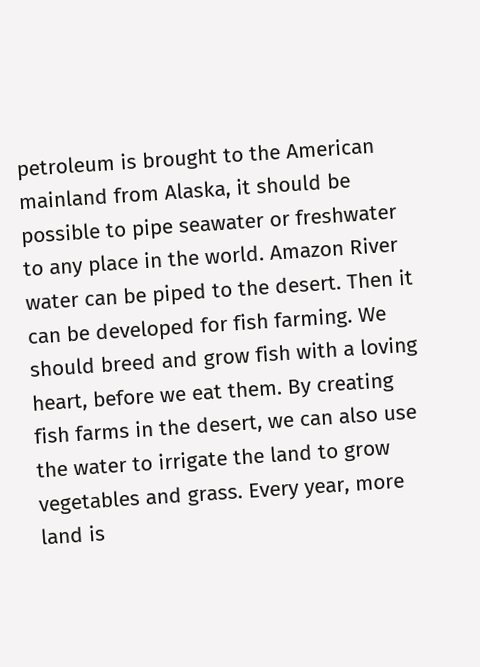petroleum is brought to the American mainland from Alaska, it should be possible to pipe seawater or freshwater to any place in the world. Amazon River water can be piped to the desert. Then it can be developed for fish farming. We should breed and grow fish with a loving heart, before we eat them. By creating fish farms in the desert, we can also use the water to irrigate the land to grow vegetables and grass. Every year, more land is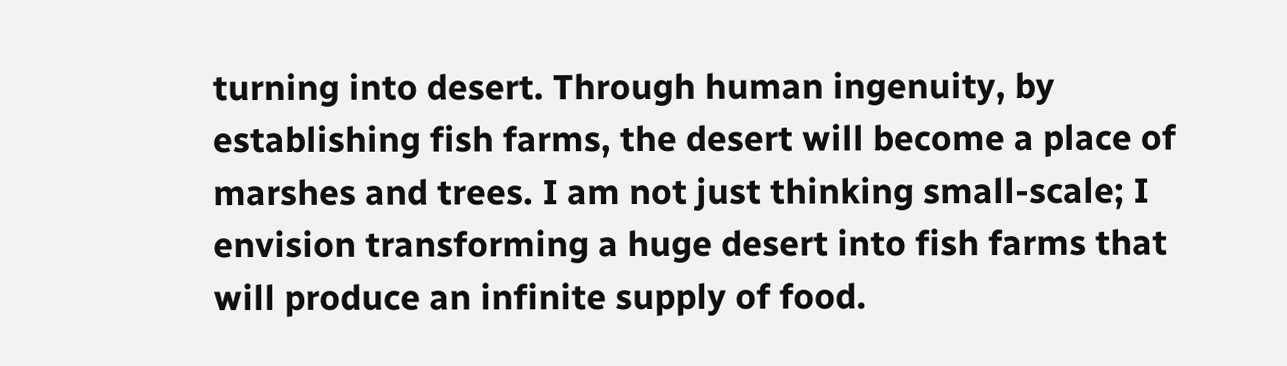turning into desert. Through human ingenuity, by establishing fish farms, the desert will become a place of marshes and trees. I am not just thinking small-scale; I envision transforming a huge desert into fish farms that will produce an infinite supply of food.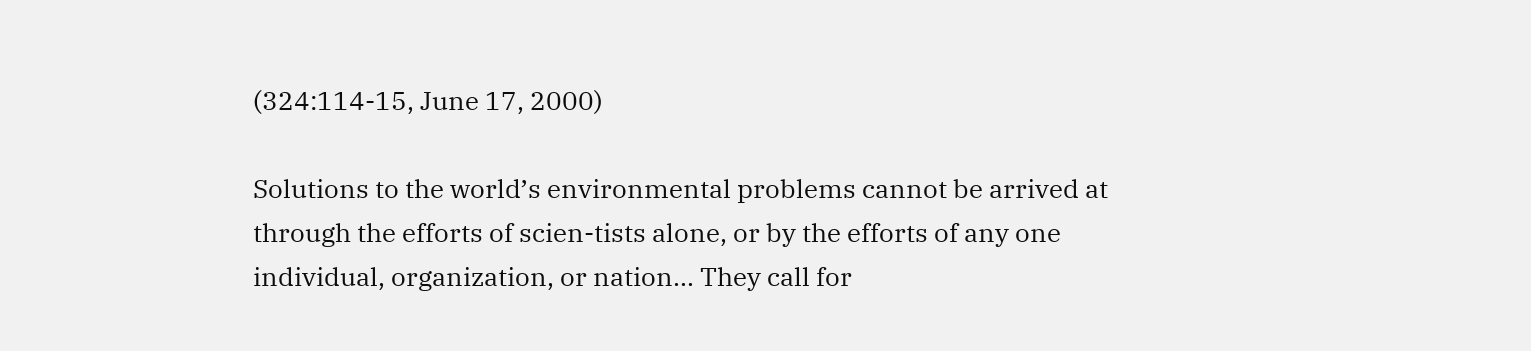(324:114-15, June 17, 2000)

Solutions to the world’s environmental problems cannot be arrived at through the efforts of scien-tists alone, or by the efforts of any one individual, organization, or nation… They call for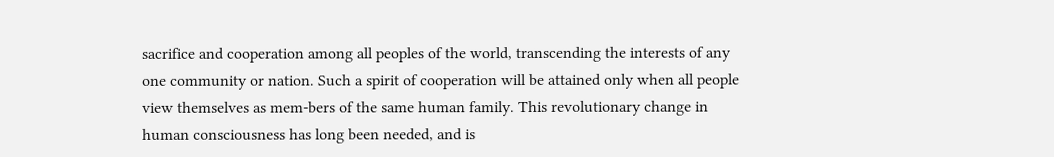sacrifice and cooperation among all peoples of the world, transcending the interests of any one community or nation. Such a spirit of cooperation will be attained only when all people view themselves as mem-bers of the same human family. This revolutionary change in human consciousness has long been needed, and is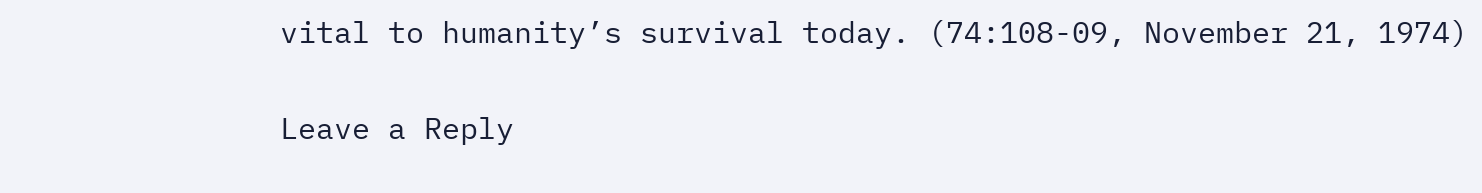vital to humanity’s survival today. (74:108-09, November 21, 1974)

Leave a Reply